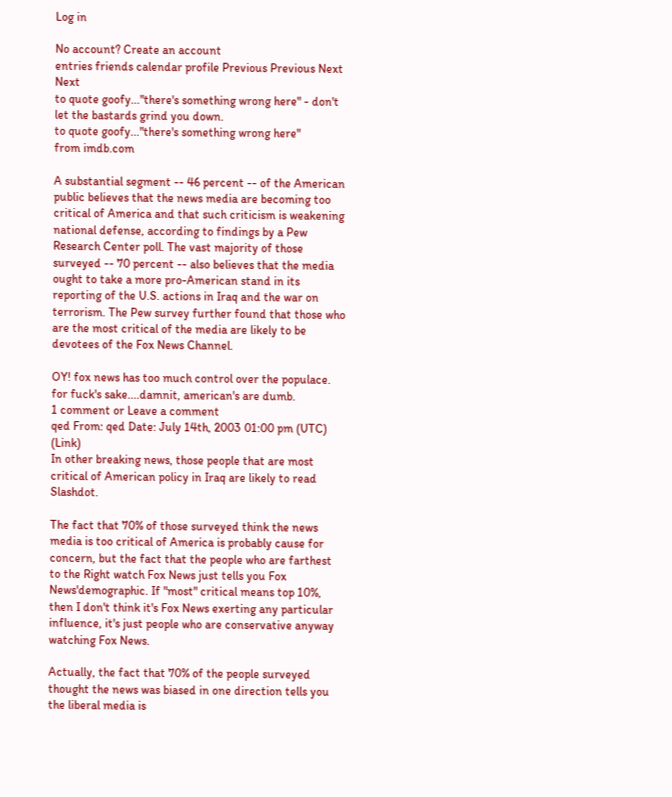Log in

No account? Create an account
entries friends calendar profile Previous Previous Next Next
to quote goofy..."there's something wrong here" - don't let the bastards grind you down.
to quote goofy..."there's something wrong here"
from imdb.com

A substantial segment -- 46 percent -- of the American public believes that the news media are becoming too critical of America and that such criticism is weakening national defense, according to findings by a Pew Research Center poll. The vast majority of those surveyed -- 70 percent -- also believes that the media ought to take a more pro-American stand in its reporting of the U.S. actions in Iraq and the war on terrorism. The Pew survey further found that those who are the most critical of the media are likely to be devotees of the Fox News Channel.

OY! fox news has too much control over the populace. for fuck's sake....damnit, american's are dumb.
1 comment or Leave a comment
qed From: qed Date: July 14th, 2003 01:00 pm (UTC) (Link)
In other breaking news, those people that are most critical of American policy in Iraq are likely to read Slashdot.

The fact that 70% of those surveyed think the news media is too critical of America is probably cause for concern, but the fact that the people who are farthest to the Right watch Fox News just tells you Fox News'demographic. If "most" critical means top 10%, then I don't think it's Fox News exerting any particular influence, it's just people who are conservative anyway watching Fox News.

Actually, the fact that 70% of the people surveyed thought the news was biased in one direction tells you the liberal media is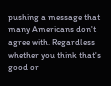pushing a message that many Americans don't agree with. Regardless whether you think that's good or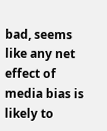bad, seems like any net effect of media bias is likely to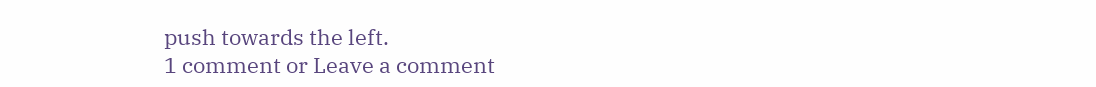push towards the left.
1 comment or Leave a comment